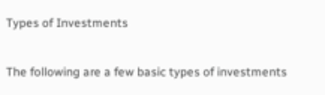Types of Investments

The following are a few basic types of investments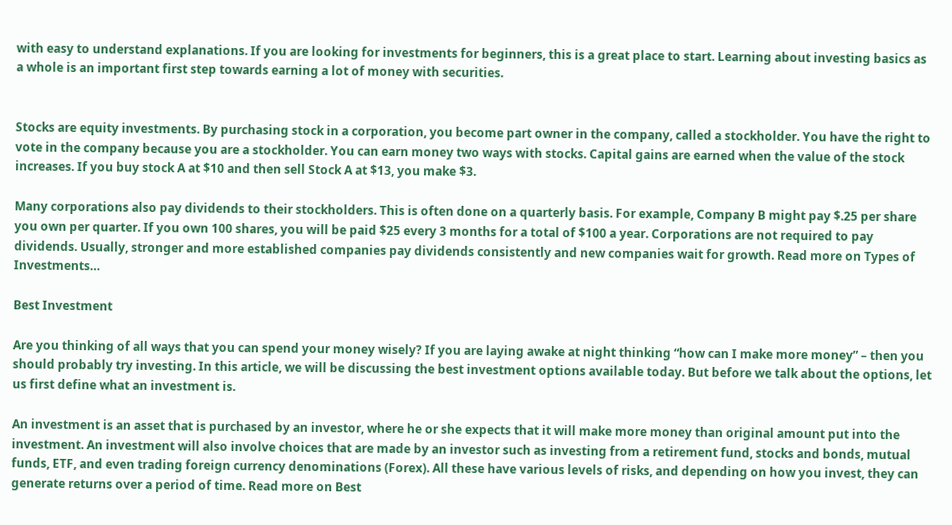with easy to understand explanations. If you are looking for investments for beginners, this is a great place to start. Learning about investing basics as a whole is an important first step towards earning a lot of money with securities.


Stocks are equity investments. By purchasing stock in a corporation, you become part owner in the company, called a stockholder. You have the right to vote in the company because you are a stockholder. You can earn money two ways with stocks. Capital gains are earned when the value of the stock increases. If you buy stock A at $10 and then sell Stock A at $13, you make $3.

Many corporations also pay dividends to their stockholders. This is often done on a quarterly basis. For example, Company B might pay $.25 per share you own per quarter. If you own 100 shares, you will be paid $25 every 3 months for a total of $100 a year. Corporations are not required to pay dividends. Usually, stronger and more established companies pay dividends consistently and new companies wait for growth. Read more on Types of Investments…

Best Investment

Are you thinking of all ways that you can spend your money wisely? If you are laying awake at night thinking “how can I make more money” – then you should probably try investing. In this article, we will be discussing the best investment options available today. But before we talk about the options, let us first define what an investment is.

An investment is an asset that is purchased by an investor, where he or she expects that it will make more money than original amount put into the investment. An investment will also involve choices that are made by an investor such as investing from a retirement fund, stocks and bonds, mutual funds, ETF, and even trading foreign currency denominations (Forex). All these have various levels of risks, and depending on how you invest, they can generate returns over a period of time. Read more on Best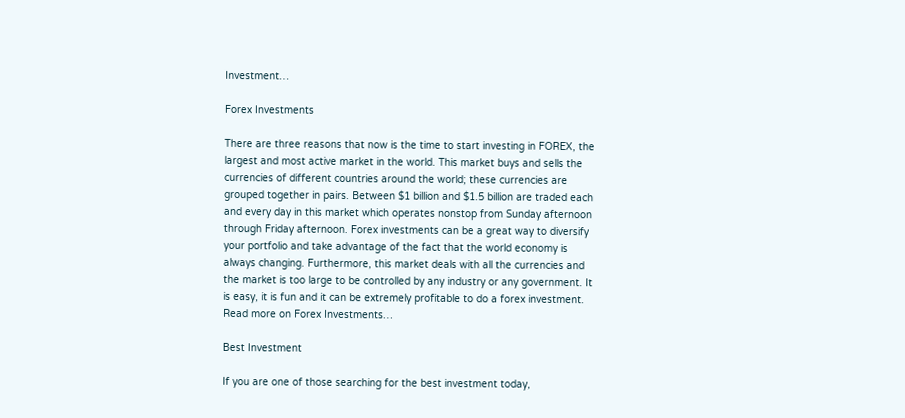Investment…

Forex Investments

There are three reasons that now is the time to start investing in FOREX, the largest and most active market in the world. This market buys and sells the currencies of different countries around the world; these currencies are grouped together in pairs. Between $1 billion and $1.5 billion are traded each and every day in this market which operates nonstop from Sunday afternoon through Friday afternoon. Forex investments can be a great way to diversify your portfolio and take advantage of the fact that the world economy is always changing. Furthermore, this market deals with all the currencies and the market is too large to be controlled by any industry or any government. It is easy, it is fun and it can be extremely profitable to do a forex investment. Read more on Forex Investments…

Best Investment

If you are one of those searching for the best investment today,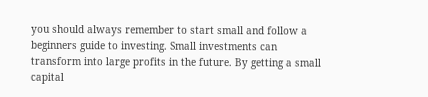you should always remember to start small and follow a beginners guide to investing. Small investments can transform into large profits in the future. By getting a small capital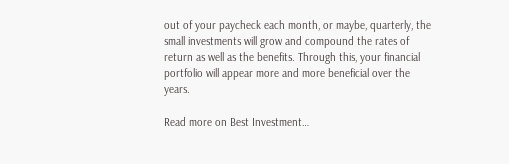out of your paycheck each month, or maybe, quarterly, the small investments will grow and compound the rates of return as well as the benefits. Through this, your financial portfolio will appear more and more beneficial over the years.

Read more on Best Investment…